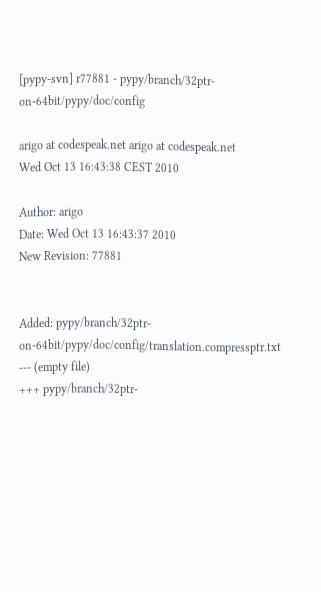[pypy-svn] r77881 - pypy/branch/32ptr-on-64bit/pypy/doc/config

arigo at codespeak.net arigo at codespeak.net
Wed Oct 13 16:43:38 CEST 2010

Author: arigo
Date: Wed Oct 13 16:43:37 2010
New Revision: 77881


Added: pypy/branch/32ptr-on-64bit/pypy/doc/config/translation.compressptr.txt
--- (empty file)
+++ pypy/branch/32ptr-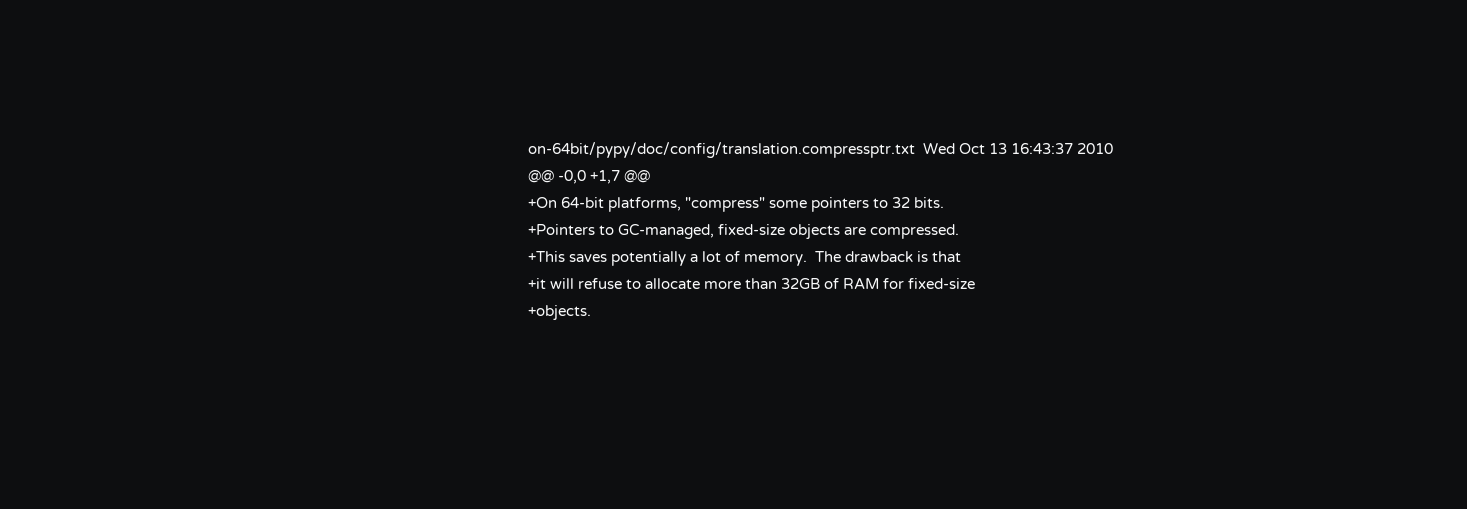on-64bit/pypy/doc/config/translation.compressptr.txt  Wed Oct 13 16:43:37 2010
@@ -0,0 +1,7 @@
+On 64-bit platforms, "compress" some pointers to 32 bits.
+Pointers to GC-managed, fixed-size objects are compressed.
+This saves potentially a lot of memory.  The drawback is that
+it will refuse to allocate more than 32GB of RAM for fixed-size
+objects.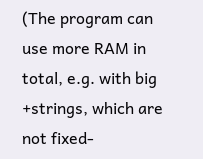(The program can use more RAM in total, e.g. with big
+strings, which are not fixed-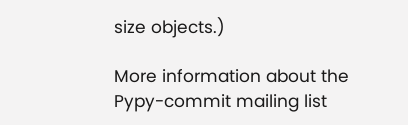size objects.)

More information about the Pypy-commit mailing list